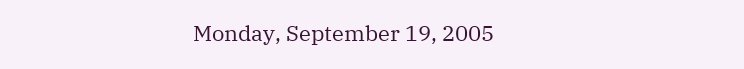Monday, September 19, 2005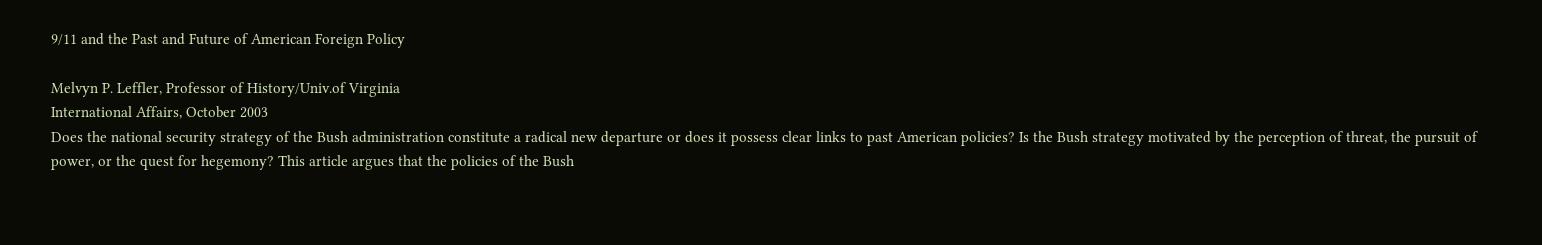9/11 and the Past and Future of American Foreign Policy

Melvyn P. Leffler, Professor of History/Univ.of Virginia
International Affairs, October 2003
Does the national security strategy of the Bush administration constitute a radical new departure or does it possess clear links to past American policies? Is the Bush strategy motivated by the perception of threat, the pursuit of power, or the quest for hegemony? This article argues that the policies of the Bush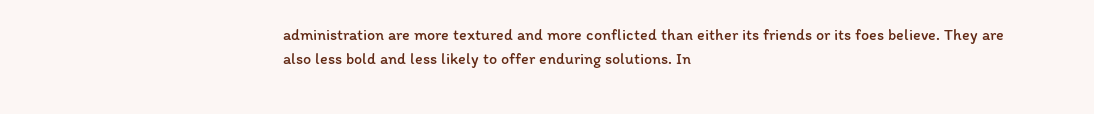administration are more textured and more conflicted than either its friends or its foes believe. They are also less bold and less likely to offer enduring solutions. In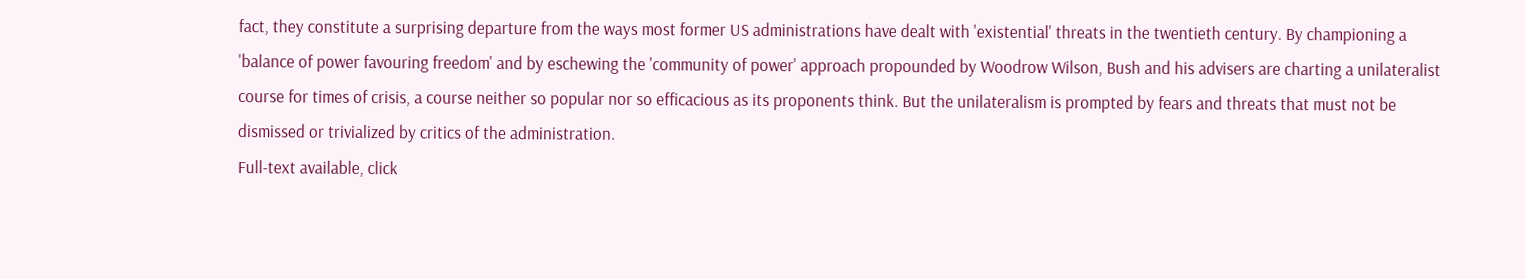fact, they constitute a surprising departure from the ways most former US administrations have dealt with 'existential' threats in the twentieth century. By championing a 'balance of power favouring freedom' and by eschewing the 'community of power' approach propounded by Woodrow Wilson, Bush and his advisers are charting a unilateralist course for times of crisis, a course neither so popular nor so efficacious as its proponents think. But the unilateralism is prompted by fears and threats that must not be dismissed or trivialized by critics of the administration.
Full-text available, click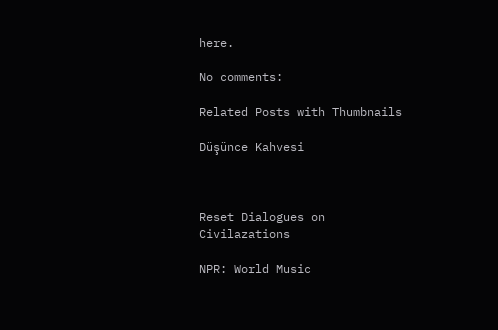here.

No comments:

Related Posts with Thumbnails

Düşünce Kahvesi



Reset Dialogues on Civilazations

NPR: World Music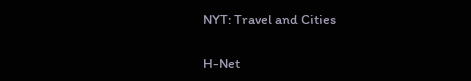NYT: Travel and Cities

H-Net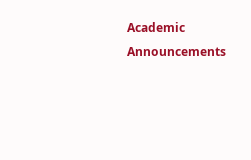Academic Announcements